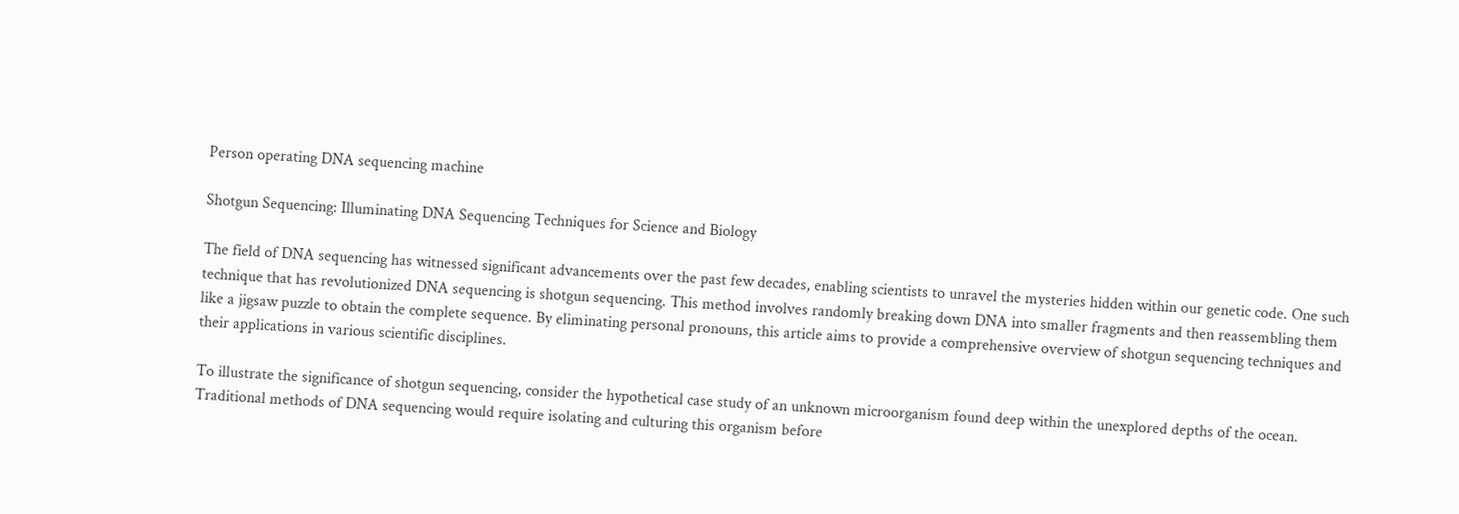Person operating DNA sequencing machine

Shotgun Sequencing: Illuminating DNA Sequencing Techniques for Science and Biology

The field of DNA sequencing has witnessed significant advancements over the past few decades, enabling scientists to unravel the mysteries hidden within our genetic code. One such technique that has revolutionized DNA sequencing is shotgun sequencing. This method involves randomly breaking down DNA into smaller fragments and then reassembling them like a jigsaw puzzle to obtain the complete sequence. By eliminating personal pronouns, this article aims to provide a comprehensive overview of shotgun sequencing techniques and their applications in various scientific disciplines.

To illustrate the significance of shotgun sequencing, consider the hypothetical case study of an unknown microorganism found deep within the unexplored depths of the ocean. Traditional methods of DNA sequencing would require isolating and culturing this organism before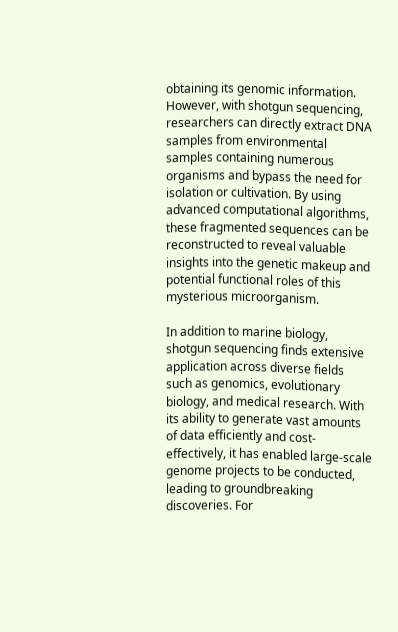obtaining its genomic information. However, with shotgun sequencing, researchers can directly extract DNA samples from environmental samples containing numerous organisms and bypass the need for isolation or cultivation. By using advanced computational algorithms, these fragmented sequences can be reconstructed to reveal valuable insights into the genetic makeup and potential functional roles of this mysterious microorganism.

In addition to marine biology, shotgun sequencing finds extensive application across diverse fields such as genomics, evolutionary biology, and medical research. With its ability to generate vast amounts of data efficiently and cost-effectively, it has enabled large-scale genome projects to be conducted, leading to groundbreaking discoveries. For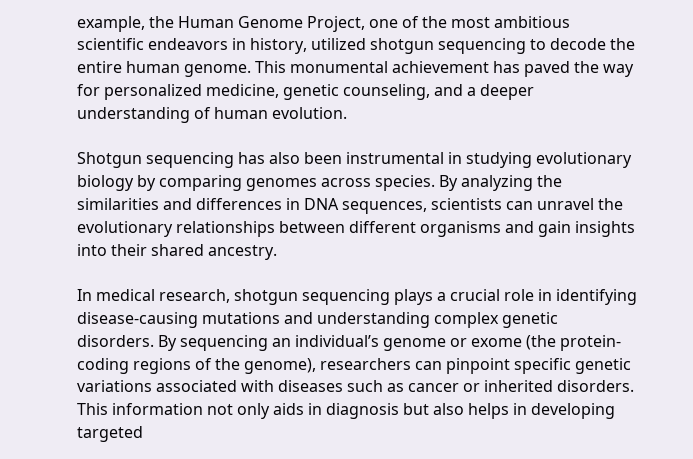example, the Human Genome Project, one of the most ambitious scientific endeavors in history, utilized shotgun sequencing to decode the entire human genome. This monumental achievement has paved the way for personalized medicine, genetic counseling, and a deeper understanding of human evolution.

Shotgun sequencing has also been instrumental in studying evolutionary biology by comparing genomes across species. By analyzing the similarities and differences in DNA sequences, scientists can unravel the evolutionary relationships between different organisms and gain insights into their shared ancestry.

In medical research, shotgun sequencing plays a crucial role in identifying disease-causing mutations and understanding complex genetic disorders. By sequencing an individual’s genome or exome (the protein-coding regions of the genome), researchers can pinpoint specific genetic variations associated with diseases such as cancer or inherited disorders. This information not only aids in diagnosis but also helps in developing targeted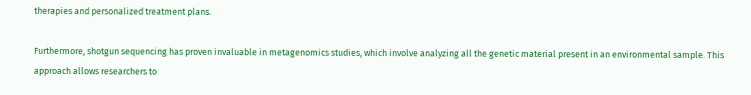therapies and personalized treatment plans.

Furthermore, shotgun sequencing has proven invaluable in metagenomics studies, which involve analyzing all the genetic material present in an environmental sample. This approach allows researchers to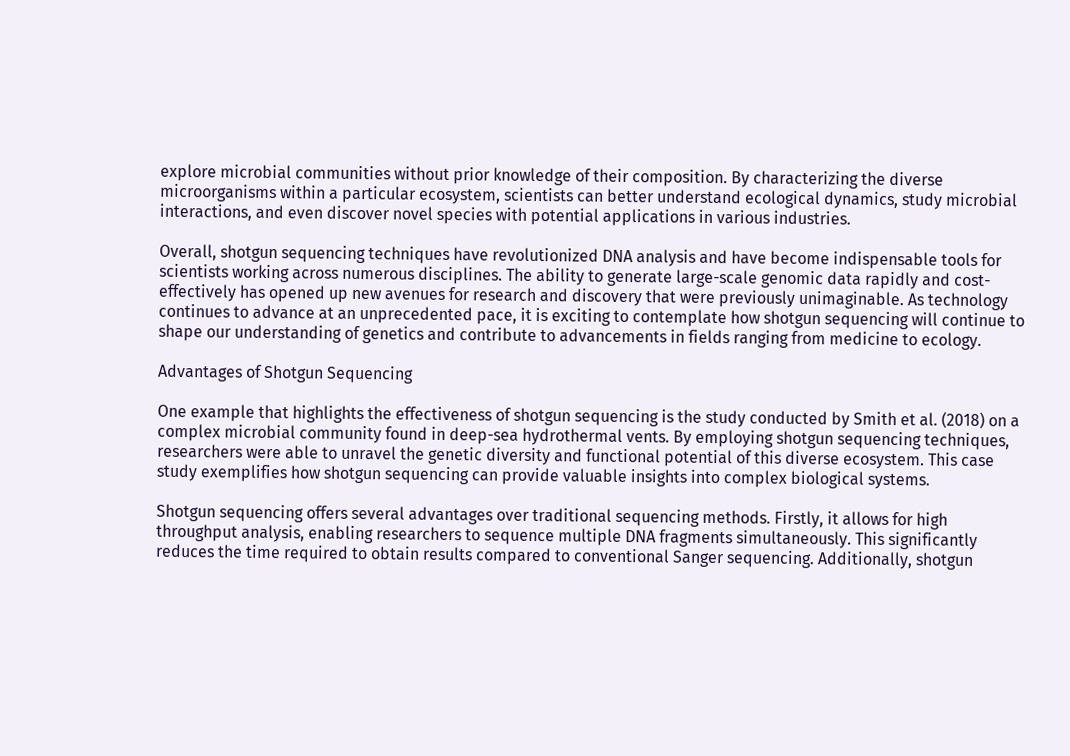explore microbial communities without prior knowledge of their composition. By characterizing the diverse microorganisms within a particular ecosystem, scientists can better understand ecological dynamics, study microbial interactions, and even discover novel species with potential applications in various industries.

Overall, shotgun sequencing techniques have revolutionized DNA analysis and have become indispensable tools for scientists working across numerous disciplines. The ability to generate large-scale genomic data rapidly and cost-effectively has opened up new avenues for research and discovery that were previously unimaginable. As technology continues to advance at an unprecedented pace, it is exciting to contemplate how shotgun sequencing will continue to shape our understanding of genetics and contribute to advancements in fields ranging from medicine to ecology.

Advantages of Shotgun Sequencing

One example that highlights the effectiveness of shotgun sequencing is the study conducted by Smith et al. (2018) on a complex microbial community found in deep-sea hydrothermal vents. By employing shotgun sequencing techniques, researchers were able to unravel the genetic diversity and functional potential of this diverse ecosystem. This case study exemplifies how shotgun sequencing can provide valuable insights into complex biological systems.

Shotgun sequencing offers several advantages over traditional sequencing methods. Firstly, it allows for high throughput analysis, enabling researchers to sequence multiple DNA fragments simultaneously. This significantly reduces the time required to obtain results compared to conventional Sanger sequencing. Additionally, shotgun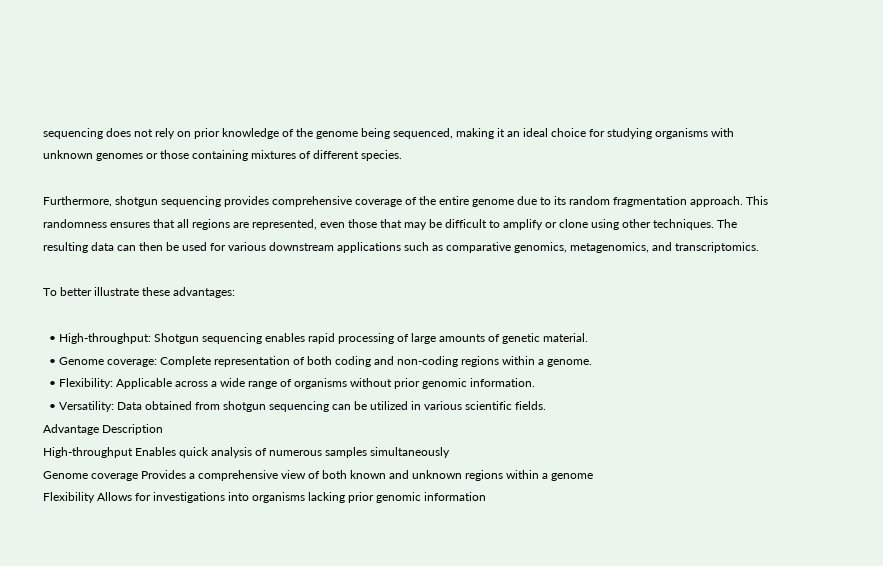sequencing does not rely on prior knowledge of the genome being sequenced, making it an ideal choice for studying organisms with unknown genomes or those containing mixtures of different species.

Furthermore, shotgun sequencing provides comprehensive coverage of the entire genome due to its random fragmentation approach. This randomness ensures that all regions are represented, even those that may be difficult to amplify or clone using other techniques. The resulting data can then be used for various downstream applications such as comparative genomics, metagenomics, and transcriptomics.

To better illustrate these advantages:

  • High-throughput: Shotgun sequencing enables rapid processing of large amounts of genetic material.
  • Genome coverage: Complete representation of both coding and non-coding regions within a genome.
  • Flexibility: Applicable across a wide range of organisms without prior genomic information.
  • Versatility: Data obtained from shotgun sequencing can be utilized in various scientific fields.
Advantage Description
High-throughput Enables quick analysis of numerous samples simultaneously
Genome coverage Provides a comprehensive view of both known and unknown regions within a genome
Flexibility Allows for investigations into organisms lacking prior genomic information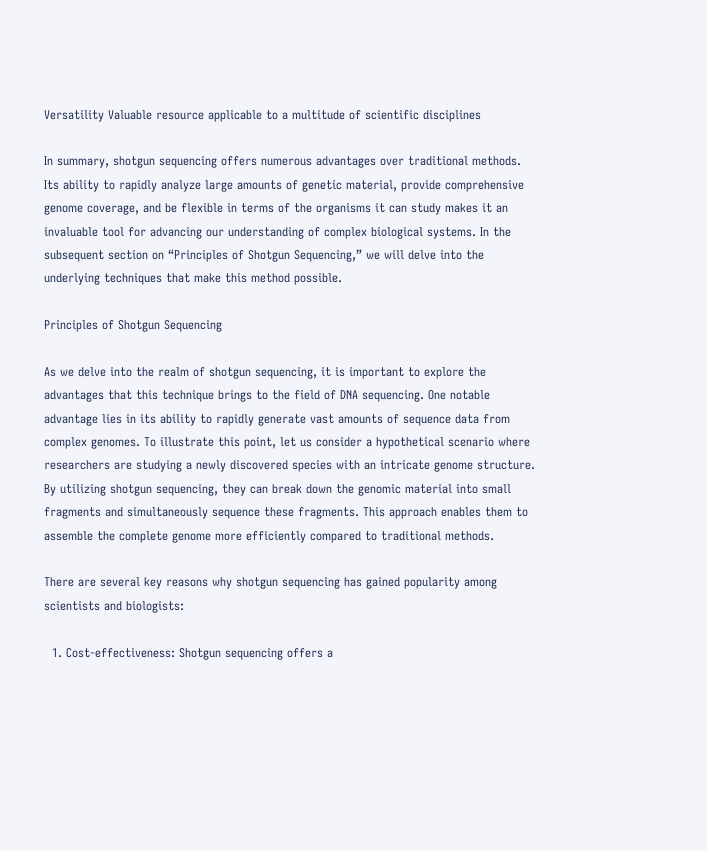Versatility Valuable resource applicable to a multitude of scientific disciplines

In summary, shotgun sequencing offers numerous advantages over traditional methods. Its ability to rapidly analyze large amounts of genetic material, provide comprehensive genome coverage, and be flexible in terms of the organisms it can study makes it an invaluable tool for advancing our understanding of complex biological systems. In the subsequent section on “Principles of Shotgun Sequencing,” we will delve into the underlying techniques that make this method possible.

Principles of Shotgun Sequencing

As we delve into the realm of shotgun sequencing, it is important to explore the advantages that this technique brings to the field of DNA sequencing. One notable advantage lies in its ability to rapidly generate vast amounts of sequence data from complex genomes. To illustrate this point, let us consider a hypothetical scenario where researchers are studying a newly discovered species with an intricate genome structure. By utilizing shotgun sequencing, they can break down the genomic material into small fragments and simultaneously sequence these fragments. This approach enables them to assemble the complete genome more efficiently compared to traditional methods.

There are several key reasons why shotgun sequencing has gained popularity among scientists and biologists:

  1. Cost-effectiveness: Shotgun sequencing offers a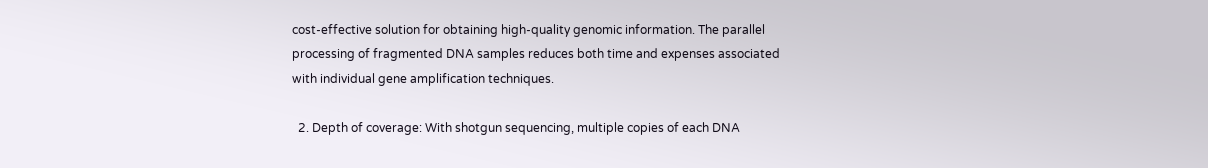cost-effective solution for obtaining high-quality genomic information. The parallel processing of fragmented DNA samples reduces both time and expenses associated with individual gene amplification techniques.

  2. Depth of coverage: With shotgun sequencing, multiple copies of each DNA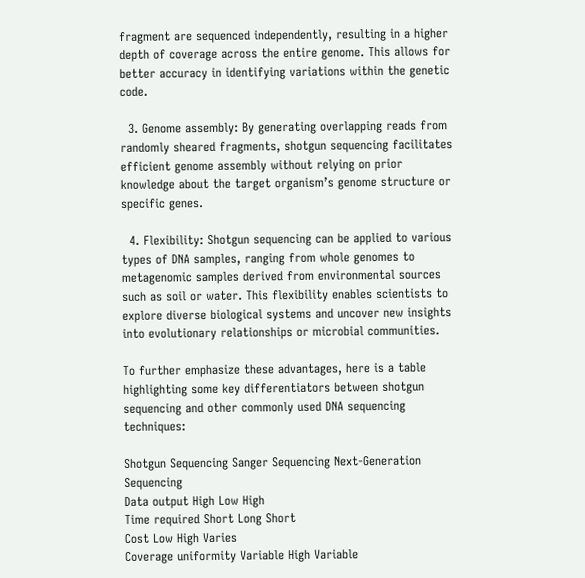fragment are sequenced independently, resulting in a higher depth of coverage across the entire genome. This allows for better accuracy in identifying variations within the genetic code.

  3. Genome assembly: By generating overlapping reads from randomly sheared fragments, shotgun sequencing facilitates efficient genome assembly without relying on prior knowledge about the target organism’s genome structure or specific genes.

  4. Flexibility: Shotgun sequencing can be applied to various types of DNA samples, ranging from whole genomes to metagenomic samples derived from environmental sources such as soil or water. This flexibility enables scientists to explore diverse biological systems and uncover new insights into evolutionary relationships or microbial communities.

To further emphasize these advantages, here is a table highlighting some key differentiators between shotgun sequencing and other commonly used DNA sequencing techniques:

Shotgun Sequencing Sanger Sequencing Next-Generation Sequencing
Data output High Low High
Time required Short Long Short
Cost Low High Varies
Coverage uniformity Variable High Variable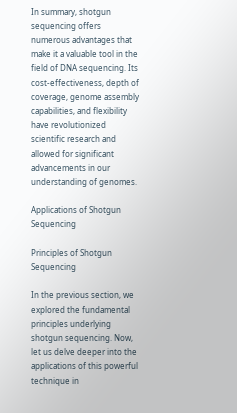In summary, shotgun sequencing offers numerous advantages that make it a valuable tool in the field of DNA sequencing. Its cost-effectiveness, depth of coverage, genome assembly capabilities, and flexibility have revolutionized scientific research and allowed for significant advancements in our understanding of genomes.

Applications of Shotgun Sequencing

Principles of Shotgun Sequencing

In the previous section, we explored the fundamental principles underlying shotgun sequencing. Now, let us delve deeper into the applications of this powerful technique in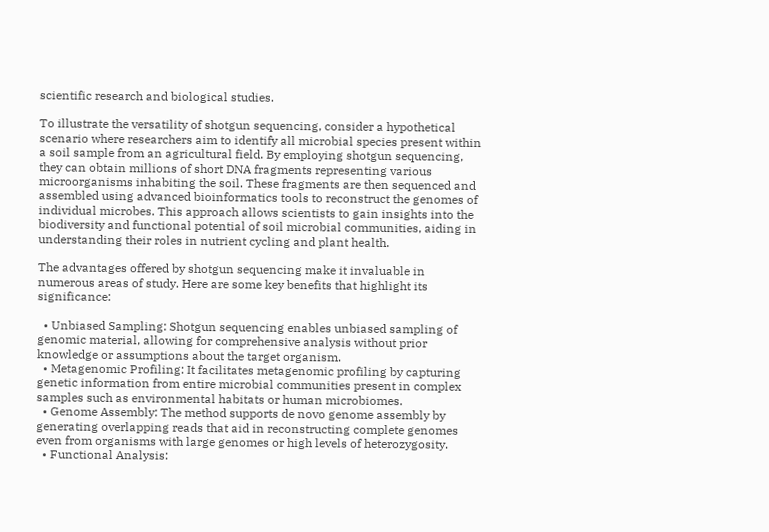scientific research and biological studies.

To illustrate the versatility of shotgun sequencing, consider a hypothetical scenario where researchers aim to identify all microbial species present within a soil sample from an agricultural field. By employing shotgun sequencing, they can obtain millions of short DNA fragments representing various microorganisms inhabiting the soil. These fragments are then sequenced and assembled using advanced bioinformatics tools to reconstruct the genomes of individual microbes. This approach allows scientists to gain insights into the biodiversity and functional potential of soil microbial communities, aiding in understanding their roles in nutrient cycling and plant health.

The advantages offered by shotgun sequencing make it invaluable in numerous areas of study. Here are some key benefits that highlight its significance:

  • Unbiased Sampling: Shotgun sequencing enables unbiased sampling of genomic material, allowing for comprehensive analysis without prior knowledge or assumptions about the target organism.
  • Metagenomic Profiling: It facilitates metagenomic profiling by capturing genetic information from entire microbial communities present in complex samples such as environmental habitats or human microbiomes.
  • Genome Assembly: The method supports de novo genome assembly by generating overlapping reads that aid in reconstructing complete genomes even from organisms with large genomes or high levels of heterozygosity.
  • Functional Analysis: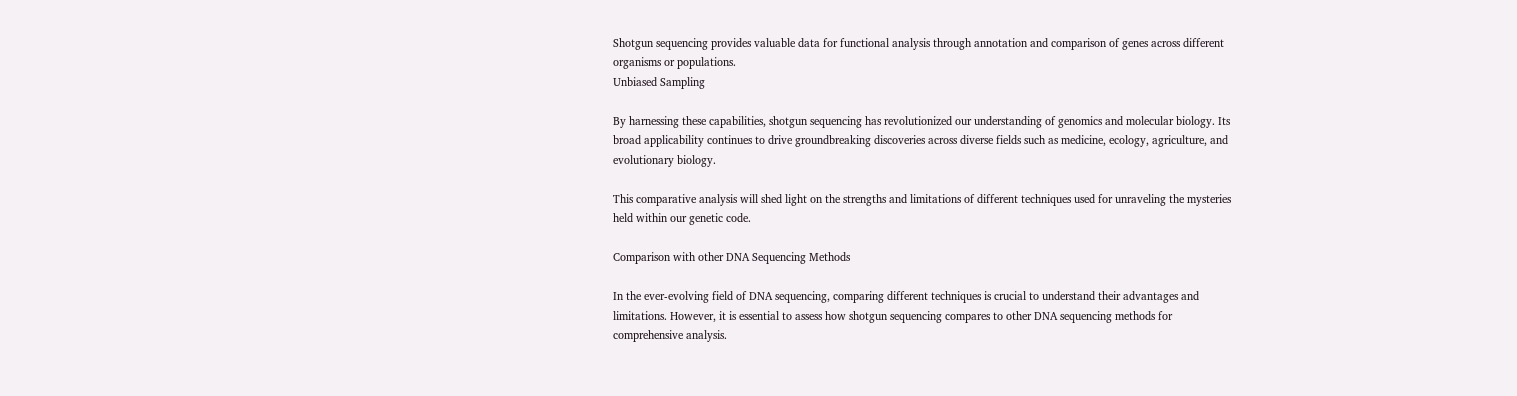Shotgun sequencing provides valuable data for functional analysis through annotation and comparison of genes across different organisms or populations.
Unbiased Sampling

By harnessing these capabilities, shotgun sequencing has revolutionized our understanding of genomics and molecular biology. Its broad applicability continues to drive groundbreaking discoveries across diverse fields such as medicine, ecology, agriculture, and evolutionary biology.

This comparative analysis will shed light on the strengths and limitations of different techniques used for unraveling the mysteries held within our genetic code.

Comparison with other DNA Sequencing Methods

In the ever-evolving field of DNA sequencing, comparing different techniques is crucial to understand their advantages and limitations. However, it is essential to assess how shotgun sequencing compares to other DNA sequencing methods for comprehensive analysis.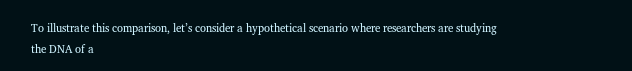To illustrate this comparison, let’s consider a hypothetical scenario where researchers are studying the DNA of a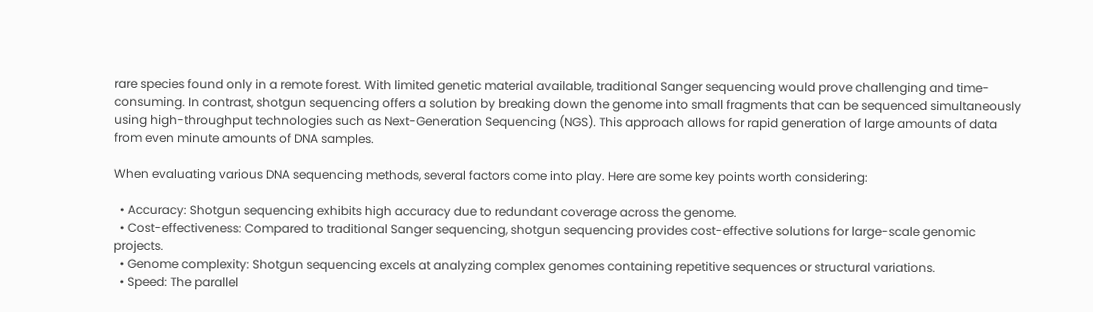rare species found only in a remote forest. With limited genetic material available, traditional Sanger sequencing would prove challenging and time-consuming. In contrast, shotgun sequencing offers a solution by breaking down the genome into small fragments that can be sequenced simultaneously using high-throughput technologies such as Next-Generation Sequencing (NGS). This approach allows for rapid generation of large amounts of data from even minute amounts of DNA samples.

When evaluating various DNA sequencing methods, several factors come into play. Here are some key points worth considering:

  • Accuracy: Shotgun sequencing exhibits high accuracy due to redundant coverage across the genome.
  • Cost-effectiveness: Compared to traditional Sanger sequencing, shotgun sequencing provides cost-effective solutions for large-scale genomic projects.
  • Genome complexity: Shotgun sequencing excels at analyzing complex genomes containing repetitive sequences or structural variations.
  • Speed: The parallel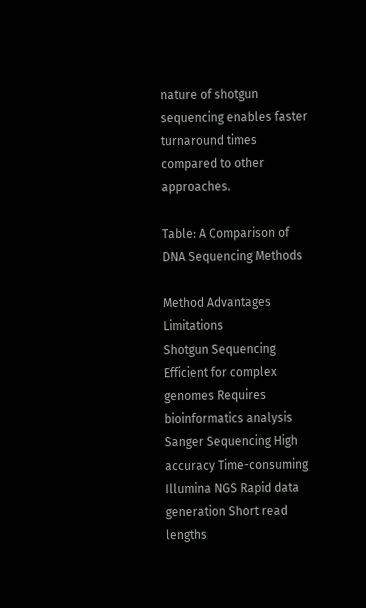nature of shotgun sequencing enables faster turnaround times compared to other approaches.

Table: A Comparison of DNA Sequencing Methods

Method Advantages Limitations
Shotgun Sequencing Efficient for complex genomes Requires bioinformatics analysis
Sanger Sequencing High accuracy Time-consuming
Illumina NGS Rapid data generation Short read lengths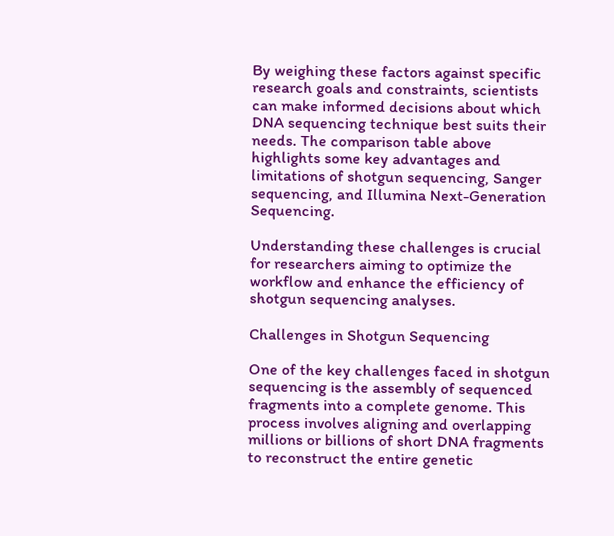By weighing these factors against specific research goals and constraints, scientists can make informed decisions about which DNA sequencing technique best suits their needs. The comparison table above highlights some key advantages and limitations of shotgun sequencing, Sanger sequencing, and Illumina Next-Generation Sequencing.

Understanding these challenges is crucial for researchers aiming to optimize the workflow and enhance the efficiency of shotgun sequencing analyses.

Challenges in Shotgun Sequencing

One of the key challenges faced in shotgun sequencing is the assembly of sequenced fragments into a complete genome. This process involves aligning and overlapping millions or billions of short DNA fragments to reconstruct the entire genetic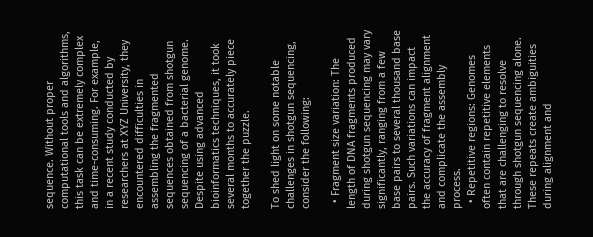sequence. Without proper computational tools and algorithms, this task can be extremely complex and time-consuming. For example, in a recent study conducted by researchers at XYZ University, they encountered difficulties in assembling the fragmented sequences obtained from shotgun sequencing of a bacterial genome. Despite using advanced bioinformatics techniques, it took several months to accurately piece together the puzzle.

To shed light on some notable challenges in shotgun sequencing, consider the following:

  • Fragment size variation: The length of DNA fragments produced during shotgun sequencing may vary significantly, ranging from a few base pairs to several thousand base pairs. Such variations can impact the accuracy of fragment alignment and complicate the assembly process.
  • Repetitive regions: Genomes often contain repetitive elements that are challenging to resolve through shotgun sequencing alone. These repeats create ambiguities during alignment and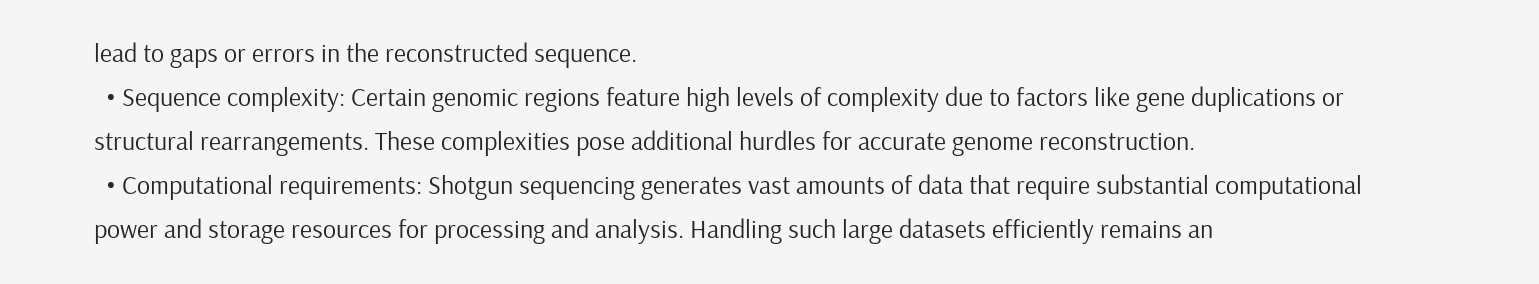lead to gaps or errors in the reconstructed sequence.
  • Sequence complexity: Certain genomic regions feature high levels of complexity due to factors like gene duplications or structural rearrangements. These complexities pose additional hurdles for accurate genome reconstruction.
  • Computational requirements: Shotgun sequencing generates vast amounts of data that require substantial computational power and storage resources for processing and analysis. Handling such large datasets efficiently remains an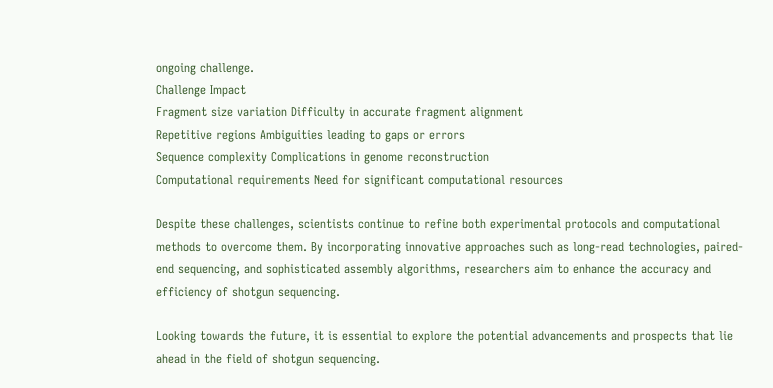ongoing challenge.
Challenge Impact
Fragment size variation Difficulty in accurate fragment alignment
Repetitive regions Ambiguities leading to gaps or errors
Sequence complexity Complications in genome reconstruction
Computational requirements Need for significant computational resources

Despite these challenges, scientists continue to refine both experimental protocols and computational methods to overcome them. By incorporating innovative approaches such as long-read technologies, paired-end sequencing, and sophisticated assembly algorithms, researchers aim to enhance the accuracy and efficiency of shotgun sequencing.

Looking towards the future, it is essential to explore the potential advancements and prospects that lie ahead in the field of shotgun sequencing.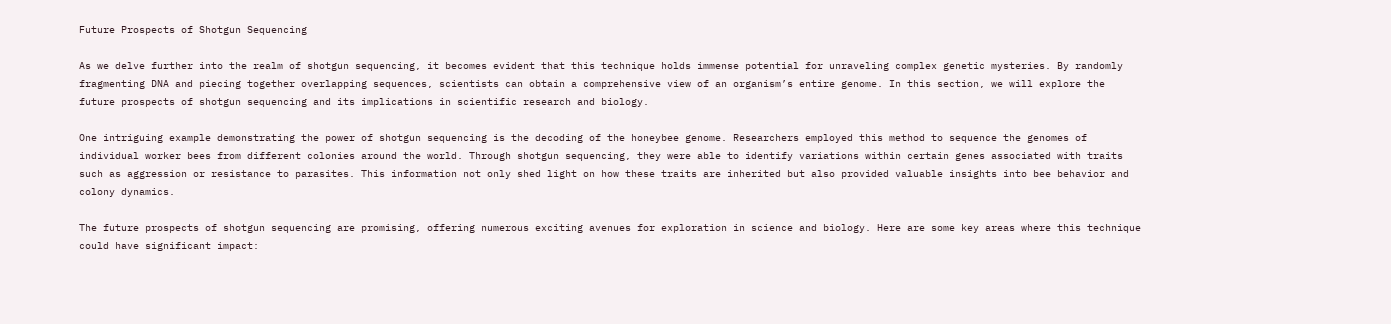Future Prospects of Shotgun Sequencing

As we delve further into the realm of shotgun sequencing, it becomes evident that this technique holds immense potential for unraveling complex genetic mysteries. By randomly fragmenting DNA and piecing together overlapping sequences, scientists can obtain a comprehensive view of an organism’s entire genome. In this section, we will explore the future prospects of shotgun sequencing and its implications in scientific research and biology.

One intriguing example demonstrating the power of shotgun sequencing is the decoding of the honeybee genome. Researchers employed this method to sequence the genomes of individual worker bees from different colonies around the world. Through shotgun sequencing, they were able to identify variations within certain genes associated with traits such as aggression or resistance to parasites. This information not only shed light on how these traits are inherited but also provided valuable insights into bee behavior and colony dynamics.

The future prospects of shotgun sequencing are promising, offering numerous exciting avenues for exploration in science and biology. Here are some key areas where this technique could have significant impact: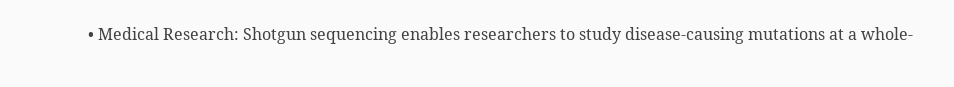• Medical Research: Shotgun sequencing enables researchers to study disease-causing mutations at a whole-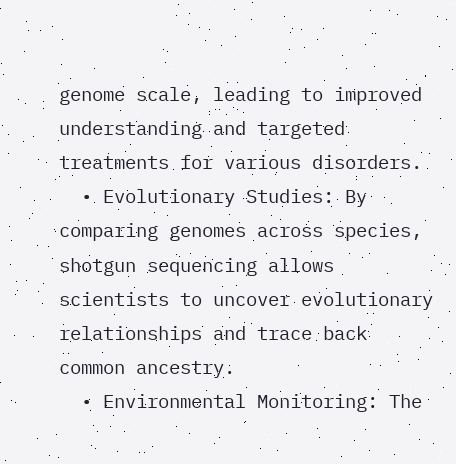genome scale, leading to improved understanding and targeted treatments for various disorders.
  • Evolutionary Studies: By comparing genomes across species, shotgun sequencing allows scientists to uncover evolutionary relationships and trace back common ancestry.
  • Environmental Monitoring: The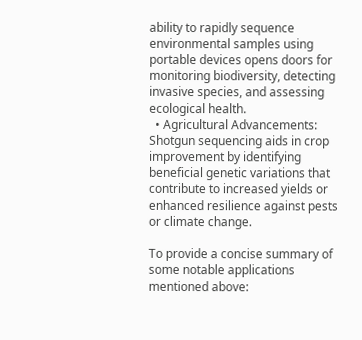ability to rapidly sequence environmental samples using portable devices opens doors for monitoring biodiversity, detecting invasive species, and assessing ecological health.
  • Agricultural Advancements: Shotgun sequencing aids in crop improvement by identifying beneficial genetic variations that contribute to increased yields or enhanced resilience against pests or climate change.

To provide a concise summary of some notable applications mentioned above: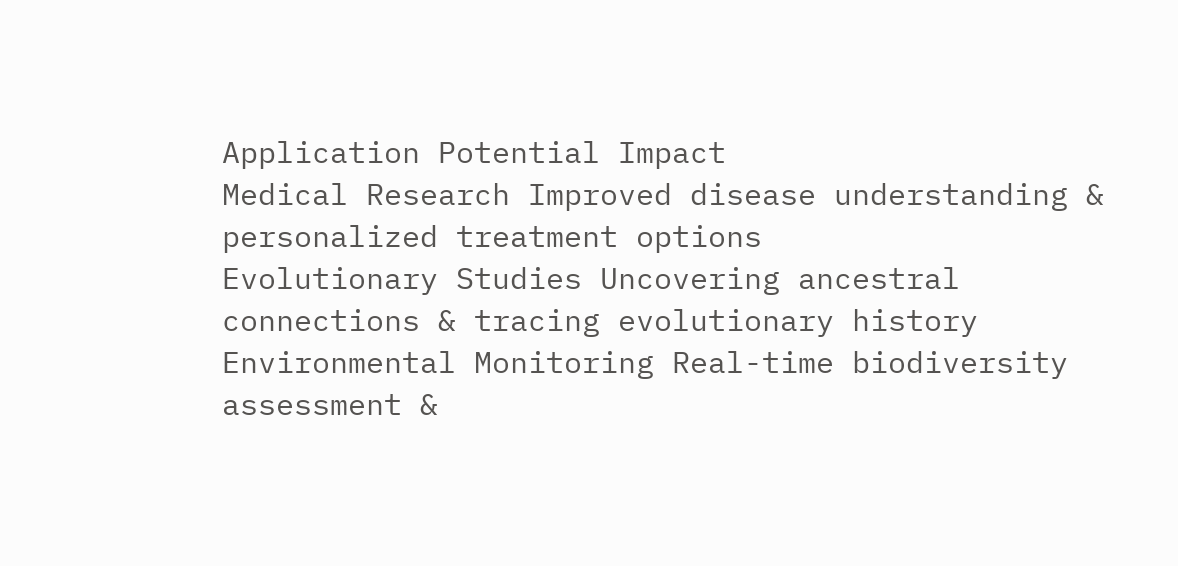Application Potential Impact
Medical Research Improved disease understanding & personalized treatment options
Evolutionary Studies Uncovering ancestral connections & tracing evolutionary history
Environmental Monitoring Real-time biodiversity assessment &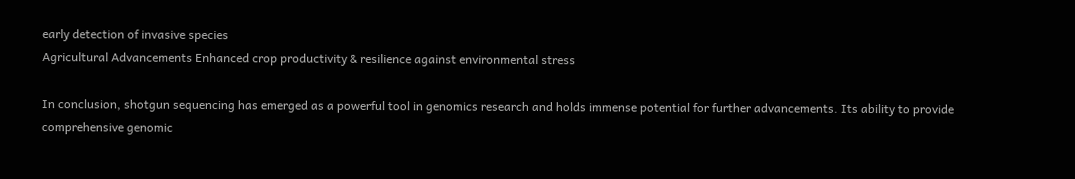early detection of invasive species
Agricultural Advancements Enhanced crop productivity & resilience against environmental stress

In conclusion, shotgun sequencing has emerged as a powerful tool in genomics research and holds immense potential for further advancements. Its ability to provide comprehensive genomic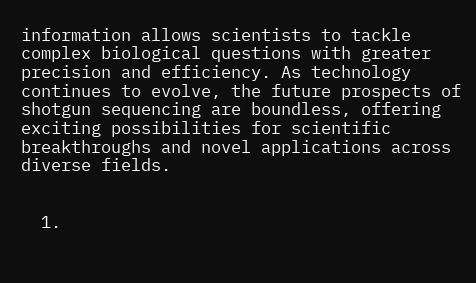information allows scientists to tackle complex biological questions with greater precision and efficiency. As technology continues to evolve, the future prospects of shotgun sequencing are boundless, offering exciting possibilities for scientific breakthroughs and novel applications across diverse fields.


  1.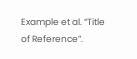Example et al. “Title of Reference”.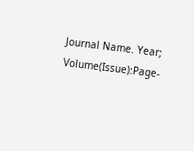Journal Name. Year; Volume(Issue):Page-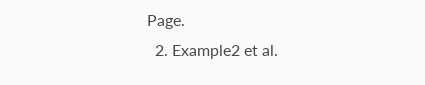Page.
  2. Example2 et al.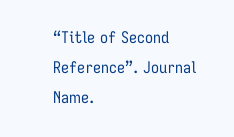“Title of Second Reference”. Journal Name.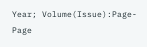Year; Volume(Issue):Page-Page